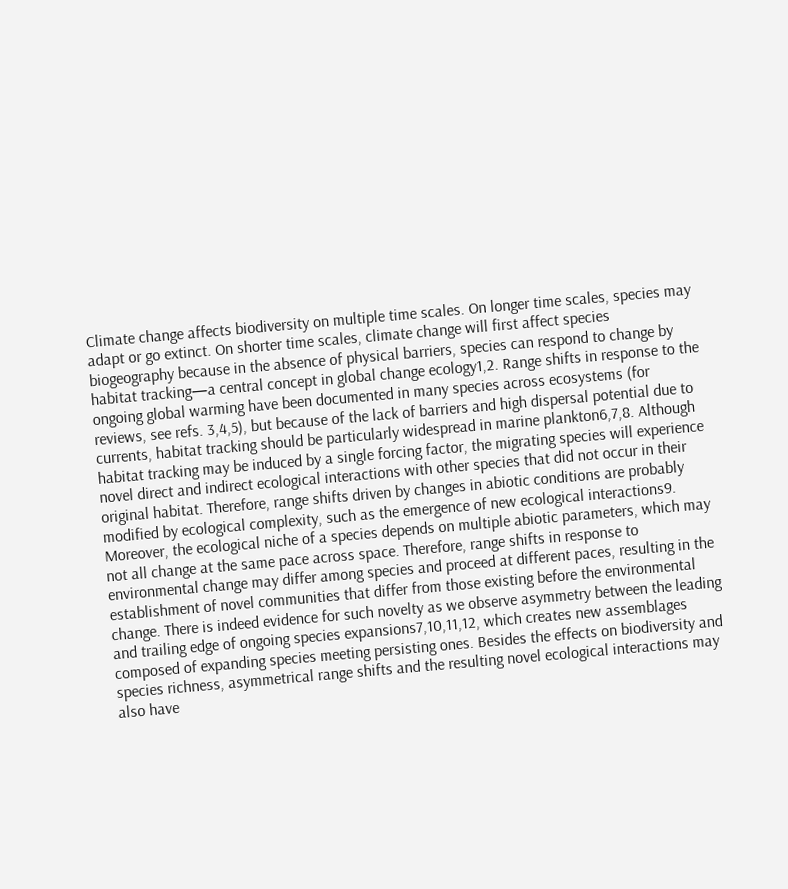Climate change affects biodiversity on multiple time scales. On longer time scales, species may adapt or go extinct. On shorter time scales, climate change will first affect species biogeography because in the absence of physical barriers, species can respond to change by habitat tracking—a central concept in global change ecology1,2. Range shifts in response to the ongoing global warming have been documented in many species across ecosystems (for reviews, see refs. 3,4,5), but because of the lack of barriers and high dispersal potential due to currents, habitat tracking should be particularly widespread in marine plankton6,7,8. Although habitat tracking may be induced by a single forcing factor, the migrating species will experience novel direct and indirect ecological interactions with other species that did not occur in their original habitat. Therefore, range shifts driven by changes in abiotic conditions are probably modified by ecological complexity, such as the emergence of new ecological interactions9. Moreover, the ecological niche of a species depends on multiple abiotic parameters, which may not all change at the same pace across space. Therefore, range shifts in response to environmental change may differ among species and proceed at different paces, resulting in the establishment of novel communities that differ from those existing before the environmental change. There is indeed evidence for such novelty as we observe asymmetry between the leading and trailing edge of ongoing species expansions7,10,11,12, which creates new assemblages composed of expanding species meeting persisting ones. Besides the effects on biodiversity and species richness, asymmetrical range shifts and the resulting novel ecological interactions may also have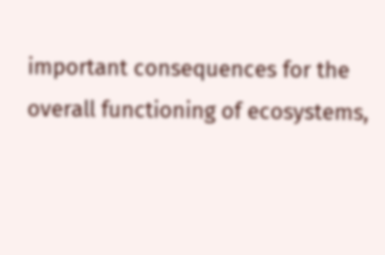important consequences for the overall functioning of ecosystems,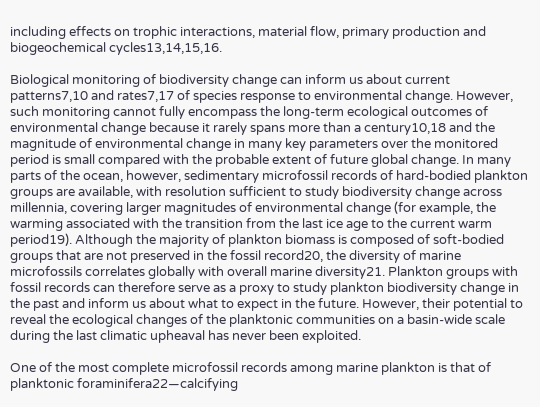including effects on trophic interactions, material flow, primary production and biogeochemical cycles13,14,15,16.

Biological monitoring of biodiversity change can inform us about current patterns7,10 and rates7,17 of species response to environmental change. However, such monitoring cannot fully encompass the long-term ecological outcomes of environmental change because it rarely spans more than a century10,18 and the magnitude of environmental change in many key parameters over the monitored period is small compared with the probable extent of future global change. In many parts of the ocean, however, sedimentary microfossil records of hard-bodied plankton groups are available, with resolution sufficient to study biodiversity change across millennia, covering larger magnitudes of environmental change (for example, the warming associated with the transition from the last ice age to the current warm period19). Although the majority of plankton biomass is composed of soft-bodied groups that are not preserved in the fossil record20, the diversity of marine microfossils correlates globally with overall marine diversity21. Plankton groups with fossil records can therefore serve as a proxy to study plankton biodiversity change in the past and inform us about what to expect in the future. However, their potential to reveal the ecological changes of the planktonic communities on a basin-wide scale during the last climatic upheaval has never been exploited.

One of the most complete microfossil records among marine plankton is that of planktonic foraminifera22—calcifying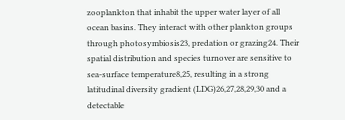zooplankton that inhabit the upper water layer of all ocean basins. They interact with other plankton groups through photosymbiosis23, predation or grazing24. Their spatial distribution and species turnover are sensitive to sea-surface temperature8,25, resulting in a strong latitudinal diversity gradient (LDG)26,27,28,29,30 and a detectable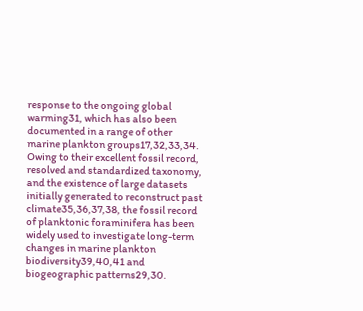response to the ongoing global warming31, which has also been documented in a range of other marine plankton groups17,32,33,34. Owing to their excellent fossil record, resolved and standardized taxonomy, and the existence of large datasets initially generated to reconstruct past climate35,36,37,38, the fossil record of planktonic foraminifera has been widely used to investigate long-term changes in marine plankton biodiversity39,40,41 and biogeographic patterns29,30.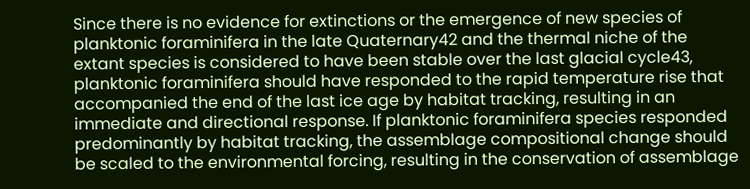Since there is no evidence for extinctions or the emergence of new species of planktonic foraminifera in the late Quaternary42 and the thermal niche of the extant species is considered to have been stable over the last glacial cycle43, planktonic foraminifera should have responded to the rapid temperature rise that accompanied the end of the last ice age by habitat tracking, resulting in an immediate and directional response. If planktonic foraminifera species responded predominantly by habitat tracking, the assemblage compositional change should be scaled to the environmental forcing, resulting in the conservation of assemblage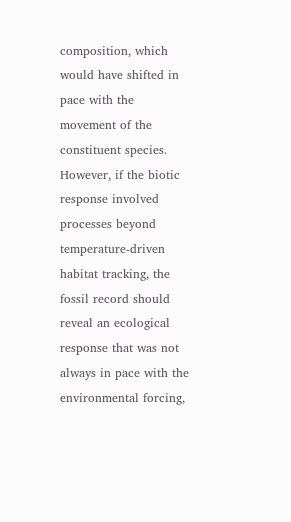composition, which would have shifted in pace with the movement of the constituent species. However, if the biotic response involved processes beyond temperature-driven habitat tracking, the fossil record should reveal an ecological response that was not always in pace with the environmental forcing,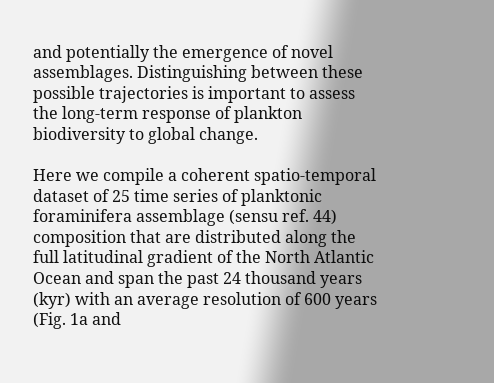and potentially the emergence of novel assemblages. Distinguishing between these possible trajectories is important to assess the long-term response of plankton biodiversity to global change.

Here we compile a coherent spatio-temporal dataset of 25 time series of planktonic foraminifera assemblage (sensu ref. 44) composition that are distributed along the full latitudinal gradient of the North Atlantic Ocean and span the past 24 thousand years (kyr) with an average resolution of 600 years (Fig. 1a and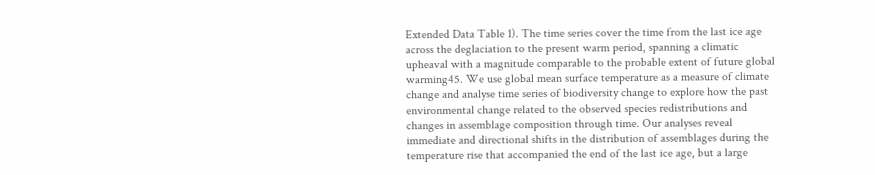Extended Data Table 1). The time series cover the time from the last ice age across the deglaciation to the present warm period, spanning a climatic upheaval with a magnitude comparable to the probable extent of future global warming45. We use global mean surface temperature as a measure of climate change and analyse time series of biodiversity change to explore how the past environmental change related to the observed species redistributions and changes in assemblage composition through time. Our analyses reveal immediate and directional shifts in the distribution of assemblages during the temperature rise that accompanied the end of the last ice age, but a large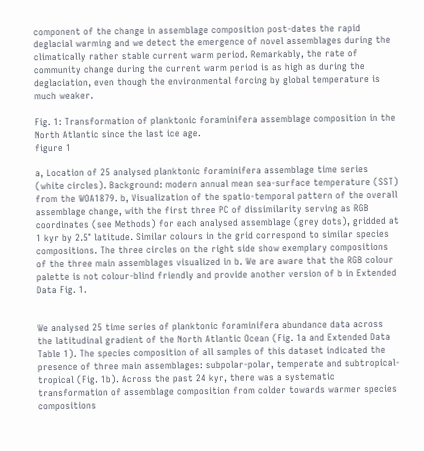component of the change in assemblage composition post-dates the rapid deglacial warming and we detect the emergence of novel assemblages during the climatically rather stable current warm period. Remarkably, the rate of community change during the current warm period is as high as during the deglaciation, even though the environmental forcing by global temperature is much weaker.

Fig. 1: Transformation of planktonic foraminifera assemblage composition in the North Atlantic since the last ice age.
figure 1

a, Location of 25 analysed planktonic foraminifera assemblage time series (white circles). Background: modern annual mean sea-surface temperature (SST) from the WOA1879. b, Visualization of the spatio-temporal pattern of the overall assemblage change, with the first three PC of dissimilarity serving as RGB coordinates (see Methods) for each analysed assemblage (grey dots), gridded at 1 kyr by 2.5° latitude. Similar colours in the grid correspond to similar species compositions. The three circles on the right side show exemplary compositions of the three main assemblages visualized in b. We are aware that the RGB colour palette is not colour-blind friendly and provide another version of b in Extended Data Fig. 1.


We analysed 25 time series of planktonic foraminifera abundance data across the latitudinal gradient of the North Atlantic Ocean (Fig. 1a and Extended Data Table 1). The species composition of all samples of this dataset indicated the presence of three main assemblages: subpolar-polar, temperate and subtropical-tropical (Fig. 1b). Across the past 24 kyr, there was a systematic transformation of assemblage composition from colder towards warmer species compositions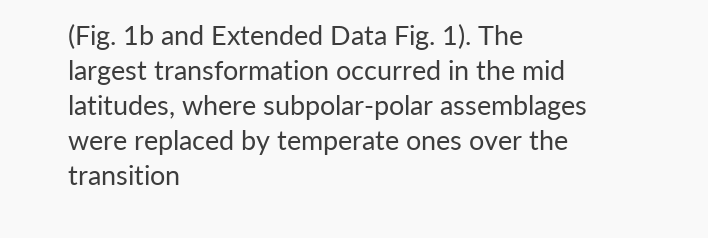(Fig. 1b and Extended Data Fig. 1). The largest transformation occurred in the mid latitudes, where subpolar-polar assemblages were replaced by temperate ones over the transition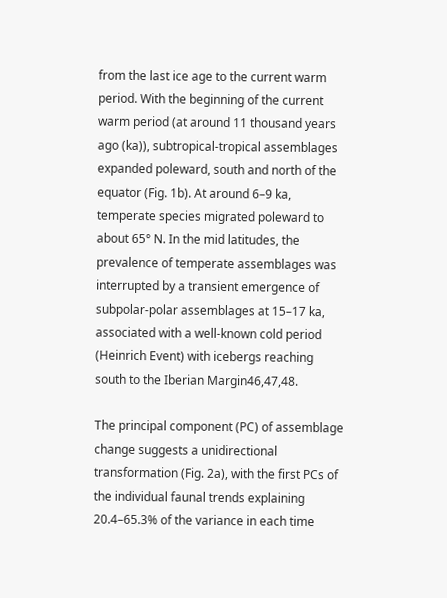from the last ice age to the current warm period. With the beginning of the current warm period (at around 11 thousand years ago (ka)), subtropical-tropical assemblages expanded poleward, south and north of the equator (Fig. 1b). At around 6–9 ka, temperate species migrated poleward to about 65° N. In the mid latitudes, the prevalence of temperate assemblages was interrupted by a transient emergence of subpolar-polar assemblages at 15–17 ka, associated with a well-known cold period (Heinrich Event) with icebergs reaching south to the Iberian Margin46,47,48.

The principal component (PC) of assemblage change suggests a unidirectional transformation (Fig. 2a), with the first PCs of the individual faunal trends explaining 20.4–65.3% of the variance in each time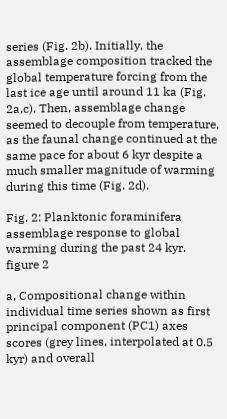series (Fig. 2b). Initially, the assemblage composition tracked the global temperature forcing from the last ice age until around 11 ka (Fig. 2a,c). Then, assemblage change seemed to decouple from temperature, as the faunal change continued at the same pace for about 6 kyr despite a much smaller magnitude of warming during this time (Fig. 2d).

Fig. 2: Planktonic foraminifera assemblage response to global warming during the past 24 kyr.
figure 2

a, Compositional change within individual time series shown as first principal component (PC1) axes scores (grey lines, interpolated at 0.5 kyr) and overall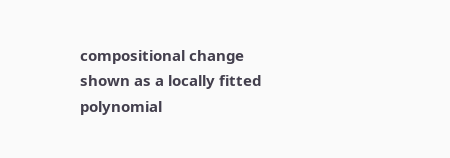compositional change shown as a locally fitted polynomial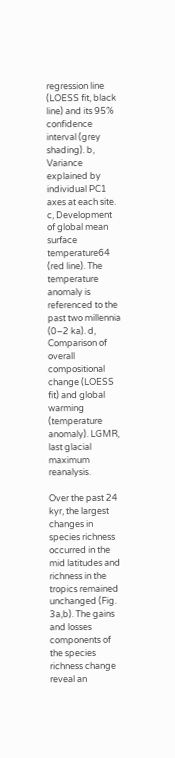regression line (LOESS fit, black line) and its 95% confidence interval (grey shading). b, Variance explained by individual PC1 axes at each site. c, Development of global mean surface temperature64 (red line). The temperature anomaly is referenced to the past two millennia (0–2 ka). d, Comparison of overall compositional change (LOESS fit) and global warming (temperature anomaly). LGMR, last glacial maximum reanalysis.

Over the past 24 kyr, the largest changes in species richness occurred in the mid latitudes and richness in the tropics remained unchanged (Fig. 3a,b). The gains and losses components of the species richness change reveal an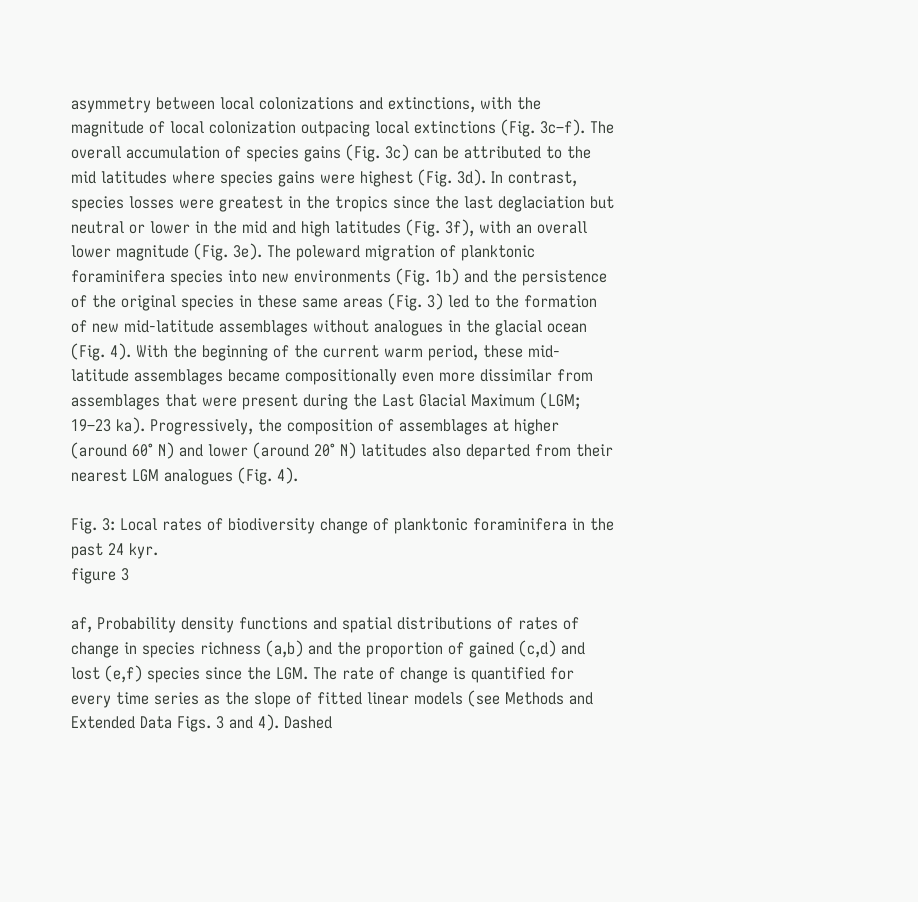asymmetry between local colonizations and extinctions, with the magnitude of local colonization outpacing local extinctions (Fig. 3c–f). The overall accumulation of species gains (Fig. 3c) can be attributed to the mid latitudes where species gains were highest (Fig. 3d). In contrast, species losses were greatest in the tropics since the last deglaciation but neutral or lower in the mid and high latitudes (Fig. 3f), with an overall lower magnitude (Fig. 3e). The poleward migration of planktonic foraminifera species into new environments (Fig. 1b) and the persistence of the original species in these same areas (Fig. 3) led to the formation of new mid-latitude assemblages without analogues in the glacial ocean (Fig. 4). With the beginning of the current warm period, these mid-latitude assemblages became compositionally even more dissimilar from assemblages that were present during the Last Glacial Maximum (LGM; 19–23 ka). Progressively, the composition of assemblages at higher (around 60° N) and lower (around 20° N) latitudes also departed from their nearest LGM analogues (Fig. 4).

Fig. 3: Local rates of biodiversity change of planktonic foraminifera in the past 24 kyr.
figure 3

af, Probability density functions and spatial distributions of rates of change in species richness (a,b) and the proportion of gained (c,d) and lost (e,f) species since the LGM. The rate of change is quantified for every time series as the slope of fitted linear models (see Methods and Extended Data Figs. 3 and 4). Dashed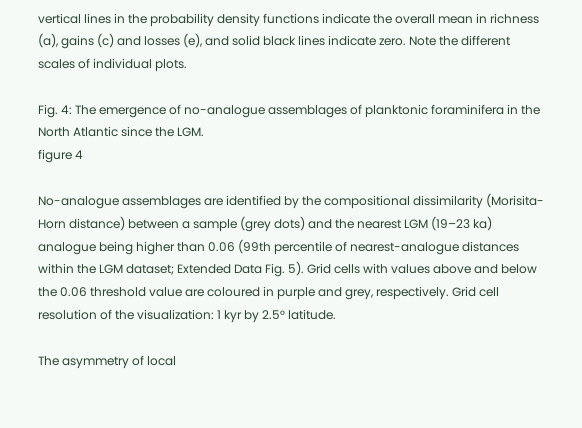vertical lines in the probability density functions indicate the overall mean in richness (a), gains (c) and losses (e), and solid black lines indicate zero. Note the different scales of individual plots.

Fig. 4: The emergence of no-analogue assemblages of planktonic foraminifera in the North Atlantic since the LGM.
figure 4

No-analogue assemblages are identified by the compositional dissimilarity (Morisita-Horn distance) between a sample (grey dots) and the nearest LGM (19–23 ka) analogue being higher than 0.06 (99th percentile of nearest-analogue distances within the LGM dataset; Extended Data Fig. 5). Grid cells with values above and below the 0.06 threshold value are coloured in purple and grey, respectively. Grid cell resolution of the visualization: 1 kyr by 2.5° latitude.

The asymmetry of local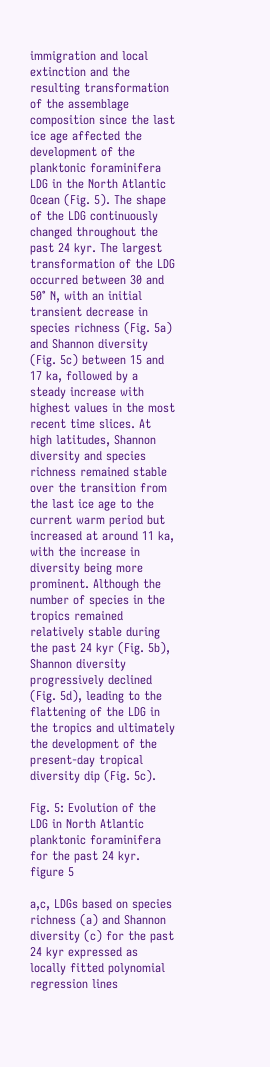immigration and local extinction and the resulting transformation of the assemblage composition since the last ice age affected the development of the planktonic foraminifera LDG in the North Atlantic Ocean (Fig. 5). The shape of the LDG continuously changed throughout the past 24 kyr. The largest transformation of the LDG occurred between 30 and 50° N, with an initial transient decrease in species richness (Fig. 5a) and Shannon diversity (Fig. 5c) between 15 and 17 ka, followed by a steady increase with highest values in the most recent time slices. At high latitudes, Shannon diversity and species richness remained stable over the transition from the last ice age to the current warm period but increased at around 11 ka, with the increase in diversity being more prominent. Although the number of species in the tropics remained relatively stable during the past 24 kyr (Fig. 5b), Shannon diversity progressively declined (Fig. 5d), leading to the flattening of the LDG in the tropics and ultimately the development of the present-day tropical diversity dip (Fig. 5c).

Fig. 5: Evolution of the LDG in North Atlantic planktonic foraminifera for the past 24 kyr.
figure 5

a,c, LDGs based on species richness (a) and Shannon diversity (c) for the past 24 kyr expressed as locally fitted polynomial regression lines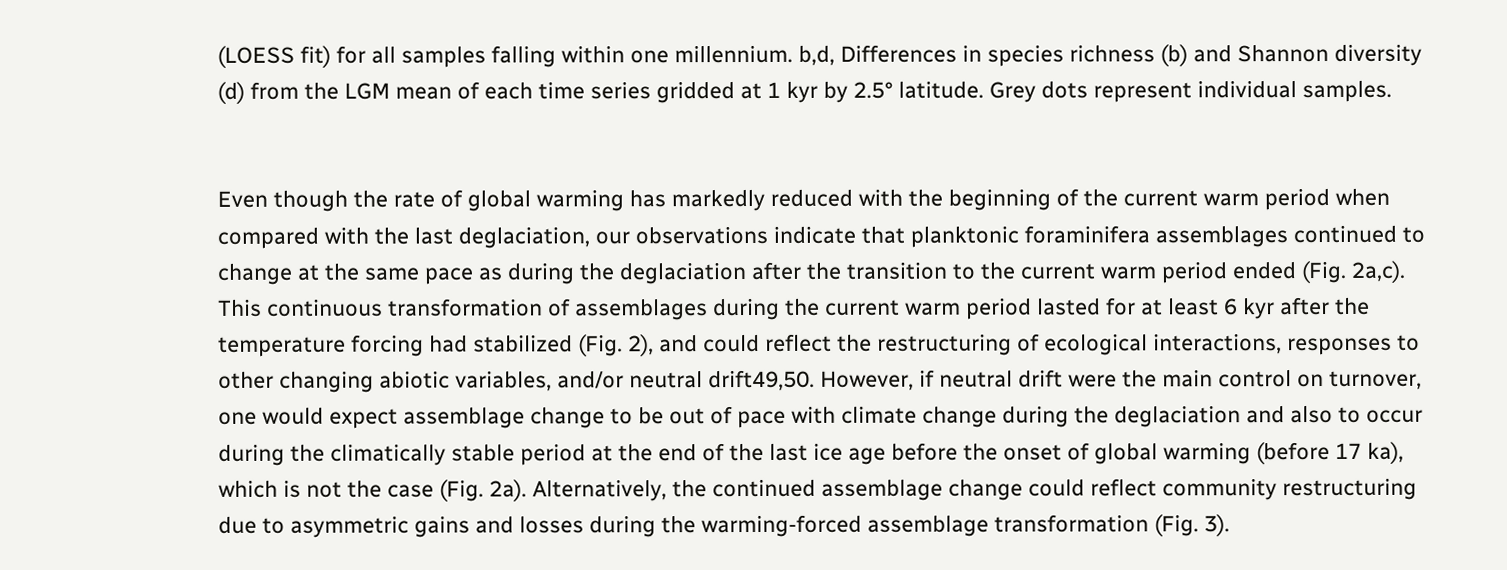(LOESS fit) for all samples falling within one millennium. b,d, Differences in species richness (b) and Shannon diversity (d) from the LGM mean of each time series gridded at 1 kyr by 2.5° latitude. Grey dots represent individual samples.


Even though the rate of global warming has markedly reduced with the beginning of the current warm period when compared with the last deglaciation, our observations indicate that planktonic foraminifera assemblages continued to change at the same pace as during the deglaciation after the transition to the current warm period ended (Fig. 2a,c). This continuous transformation of assemblages during the current warm period lasted for at least 6 kyr after the temperature forcing had stabilized (Fig. 2), and could reflect the restructuring of ecological interactions, responses to other changing abiotic variables, and/or neutral drift49,50. However, if neutral drift were the main control on turnover, one would expect assemblage change to be out of pace with climate change during the deglaciation and also to occur during the climatically stable period at the end of the last ice age before the onset of global warming (before 17 ka), which is not the case (Fig. 2a). Alternatively, the continued assemblage change could reflect community restructuring due to asymmetric gains and losses during the warming-forced assemblage transformation (Fig. 3).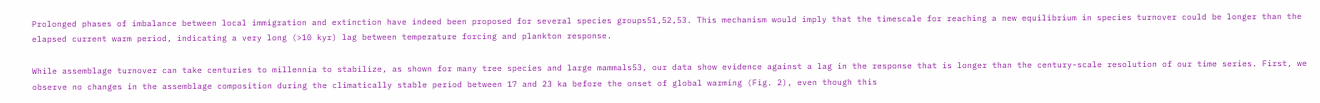Prolonged phases of imbalance between local immigration and extinction have indeed been proposed for several species groups51,52,53. This mechanism would imply that the timescale for reaching a new equilibrium in species turnover could be longer than the elapsed current warm period, indicating a very long (>10 kyr) lag between temperature forcing and plankton response.

While assemblage turnover can take centuries to millennia to stabilize, as shown for many tree species and large mammals53, our data show evidence against a lag in the response that is longer than the century-scale resolution of our time series. First, we observe no changes in the assemblage composition during the climatically stable period between 17 and 23 ka before the onset of global warming (Fig. 2), even though this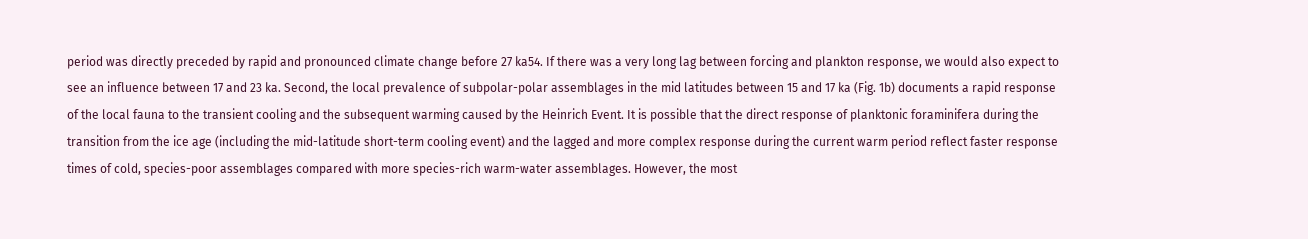period was directly preceded by rapid and pronounced climate change before 27 ka54. If there was a very long lag between forcing and plankton response, we would also expect to see an influence between 17 and 23 ka. Second, the local prevalence of subpolar-polar assemblages in the mid latitudes between 15 and 17 ka (Fig. 1b) documents a rapid response of the local fauna to the transient cooling and the subsequent warming caused by the Heinrich Event. It is possible that the direct response of planktonic foraminifera during the transition from the ice age (including the mid-latitude short-term cooling event) and the lagged and more complex response during the current warm period reflect faster response times of cold, species-poor assemblages compared with more species-rich warm-water assemblages. However, the most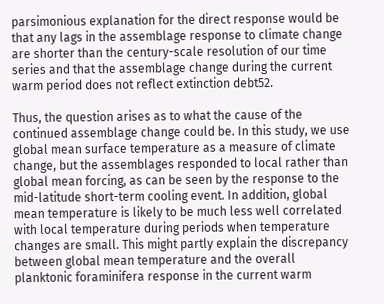parsimonious explanation for the direct response would be that any lags in the assemblage response to climate change are shorter than the century-scale resolution of our time series and that the assemblage change during the current warm period does not reflect extinction debt52.

Thus, the question arises as to what the cause of the continued assemblage change could be. In this study, we use global mean surface temperature as a measure of climate change, but the assemblages responded to local rather than global mean forcing, as can be seen by the response to the mid-latitude short-term cooling event. In addition, global mean temperature is likely to be much less well correlated with local temperature during periods when temperature changes are small. This might partly explain the discrepancy between global mean temperature and the overall planktonic foraminifera response in the current warm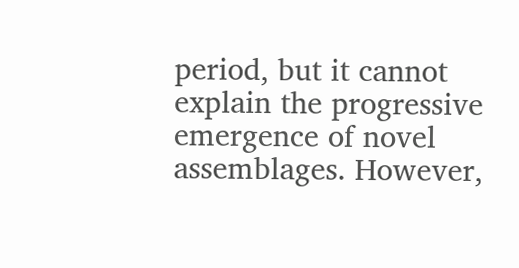period, but it cannot explain the progressive emergence of novel assemblages. However,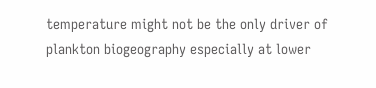temperature might not be the only driver of plankton biogeography especially at lower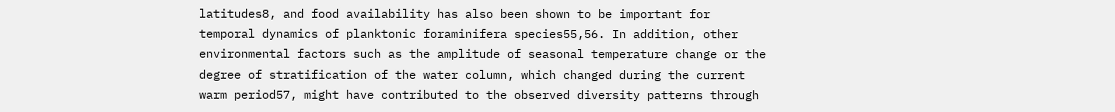latitudes8, and food availability has also been shown to be important for temporal dynamics of planktonic foraminifera species55,56. In addition, other environmental factors such as the amplitude of seasonal temperature change or the degree of stratification of the water column, which changed during the current warm period57, might have contributed to the observed diversity patterns through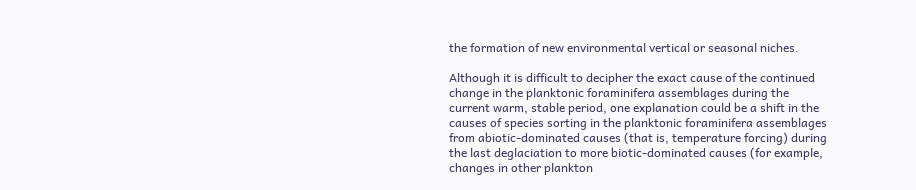the formation of new environmental vertical or seasonal niches.

Although it is difficult to decipher the exact cause of the continued change in the planktonic foraminifera assemblages during the current warm, stable period, one explanation could be a shift in the causes of species sorting in the planktonic foraminifera assemblages from abiotic-dominated causes (that is, temperature forcing) during the last deglaciation to more biotic-dominated causes (for example, changes in other plankton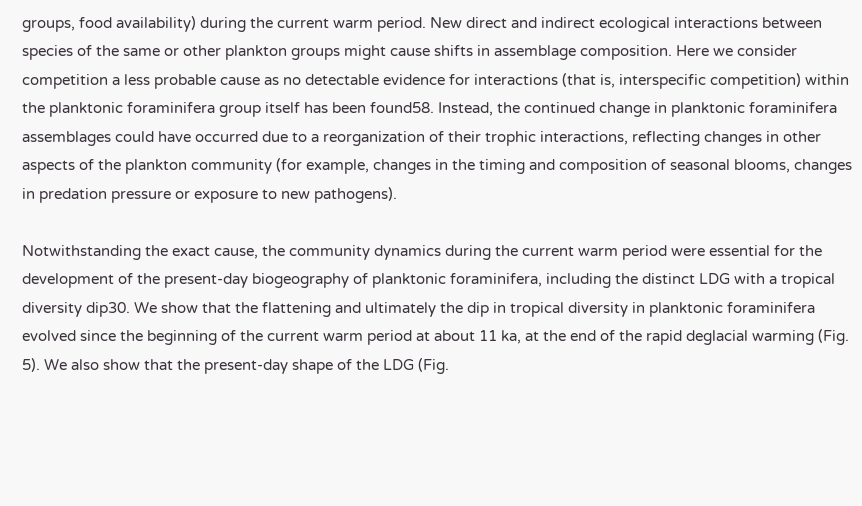groups, food availability) during the current warm period. New direct and indirect ecological interactions between species of the same or other plankton groups might cause shifts in assemblage composition. Here we consider competition a less probable cause as no detectable evidence for interactions (that is, interspecific competition) within the planktonic foraminifera group itself has been found58. Instead, the continued change in planktonic foraminifera assemblages could have occurred due to a reorganization of their trophic interactions, reflecting changes in other aspects of the plankton community (for example, changes in the timing and composition of seasonal blooms, changes in predation pressure or exposure to new pathogens).

Notwithstanding the exact cause, the community dynamics during the current warm period were essential for the development of the present-day biogeography of planktonic foraminifera, including the distinct LDG with a tropical diversity dip30. We show that the flattening and ultimately the dip in tropical diversity in planktonic foraminifera evolved since the beginning of the current warm period at about 11 ka, at the end of the rapid deglacial warming (Fig. 5). We also show that the present-day shape of the LDG (Fig.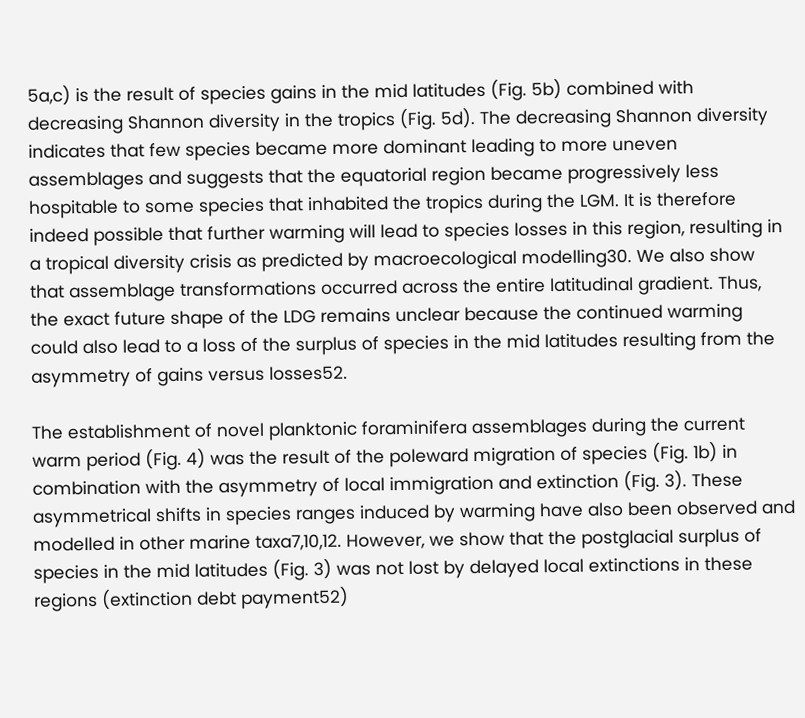5a,c) is the result of species gains in the mid latitudes (Fig. 5b) combined with decreasing Shannon diversity in the tropics (Fig. 5d). The decreasing Shannon diversity indicates that few species became more dominant leading to more uneven assemblages and suggests that the equatorial region became progressively less hospitable to some species that inhabited the tropics during the LGM. It is therefore indeed possible that further warming will lead to species losses in this region, resulting in a tropical diversity crisis as predicted by macroecological modelling30. We also show that assemblage transformations occurred across the entire latitudinal gradient. Thus, the exact future shape of the LDG remains unclear because the continued warming could also lead to a loss of the surplus of species in the mid latitudes resulting from the asymmetry of gains versus losses52.

The establishment of novel planktonic foraminifera assemblages during the current warm period (Fig. 4) was the result of the poleward migration of species (Fig. 1b) in combination with the asymmetry of local immigration and extinction (Fig. 3). These asymmetrical shifts in species ranges induced by warming have also been observed and modelled in other marine taxa7,10,12. However, we show that the postglacial surplus of species in the mid latitudes (Fig. 3) was not lost by delayed local extinctions in these regions (extinction debt payment52)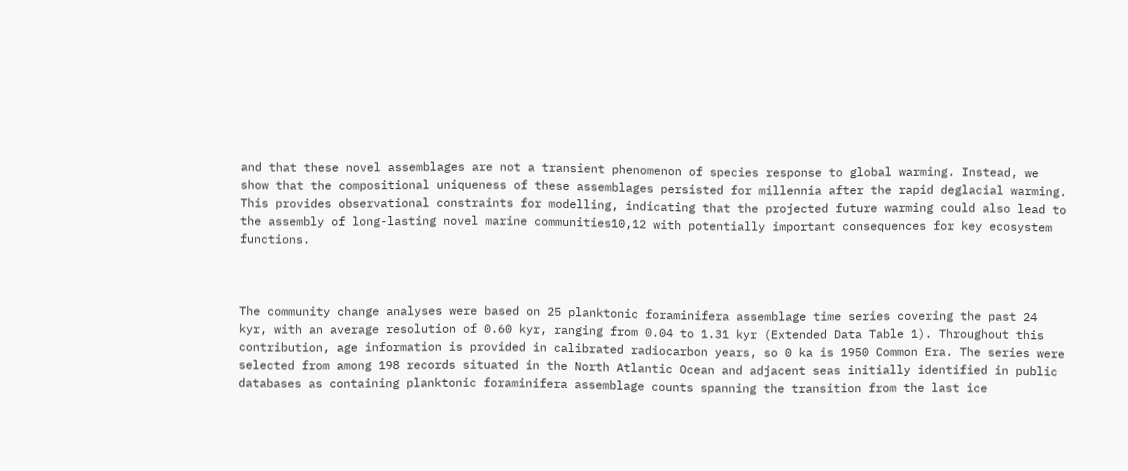and that these novel assemblages are not a transient phenomenon of species response to global warming. Instead, we show that the compositional uniqueness of these assemblages persisted for millennia after the rapid deglacial warming. This provides observational constraints for modelling, indicating that the projected future warming could also lead to the assembly of long-lasting novel marine communities10,12 with potentially important consequences for key ecosystem functions.



The community change analyses were based on 25 planktonic foraminifera assemblage time series covering the past 24 kyr, with an average resolution of 0.60 kyr, ranging from 0.04 to 1.31 kyr (Extended Data Table 1). Throughout this contribution, age information is provided in calibrated radiocarbon years, so 0 ka is 1950 Common Era. The series were selected from among 198 records situated in the North Atlantic Ocean and adjacent seas initially identified in public databases as containing planktonic foraminifera assemblage counts spanning the transition from the last ice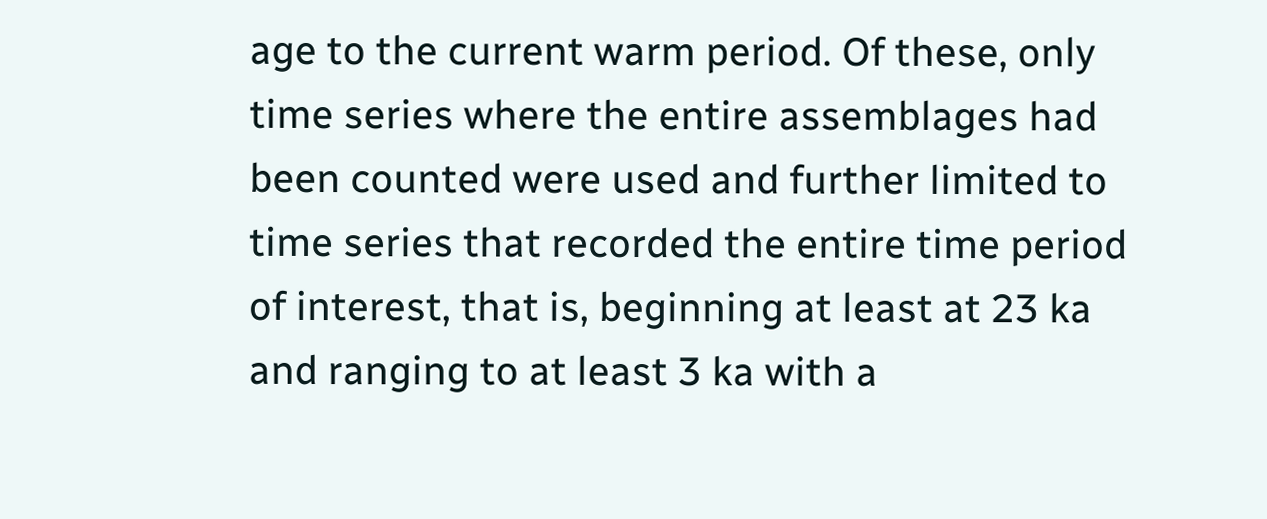age to the current warm period. Of these, only time series where the entire assemblages had been counted were used and further limited to time series that recorded the entire time period of interest, that is, beginning at least at 23 ka and ranging to at least 3 ka with a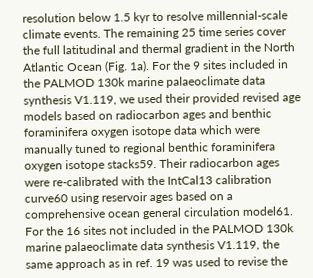resolution below 1.5 kyr to resolve millennial-scale climate events. The remaining 25 time series cover the full latitudinal and thermal gradient in the North Atlantic Ocean (Fig. 1a). For the 9 sites included in the PALMOD 130k marine palaeoclimate data synthesis V1.119, we used their provided revised age models based on radiocarbon ages and benthic foraminifera oxygen isotope data which were manually tuned to regional benthic foraminifera oxygen isotope stacks59. Their radiocarbon ages were re-calibrated with the IntCal13 calibration curve60 using reservoir ages based on a comprehensive ocean general circulation model61. For the 16 sites not included in the PALMOD 130k marine palaeoclimate data synthesis V1.119, the same approach as in ref. 19 was used to revise the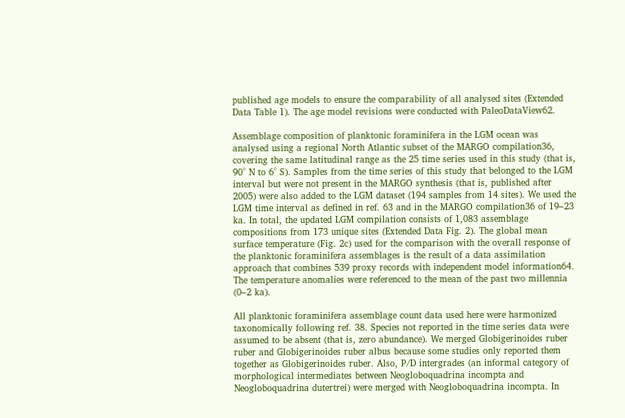published age models to ensure the comparability of all analysed sites (Extended Data Table 1). The age model revisions were conducted with PaleoDataView62.

Assemblage composition of planktonic foraminifera in the LGM ocean was analysed using a regional North Atlantic subset of the MARGO compilation36, covering the same latitudinal range as the 25 time series used in this study (that is, 90° N to 6° S). Samples from the time series of this study that belonged to the LGM interval but were not present in the MARGO synthesis (that is, published after 2005) were also added to the LGM dataset (194 samples from 14 sites). We used the LGM time interval as defined in ref. 63 and in the MARGO compilation36 of 19–23 ka. In total, the updated LGM compilation consists of 1,083 assemblage compositions from 173 unique sites (Extended Data Fig. 2). The global mean surface temperature (Fig. 2c) used for the comparison with the overall response of the planktonic foraminifera assemblages is the result of a data assimilation approach that combines 539 proxy records with independent model information64. The temperature anomalies were referenced to the mean of the past two millennia (0–2 ka).

All planktonic foraminifera assemblage count data used here were harmonized taxonomically following ref. 38. Species not reported in the time series data were assumed to be absent (that is, zero abundance). We merged Globigerinoides ruber ruber and Globigerinoides ruber albus because some studies only reported them together as Globigerinoides ruber. Also, P/D intergrades (an informal category of morphological intermediates between Neogloboquadrina incompta and Neogloboquadrina dutertrei) were merged with Neogloboquadrina incompta. In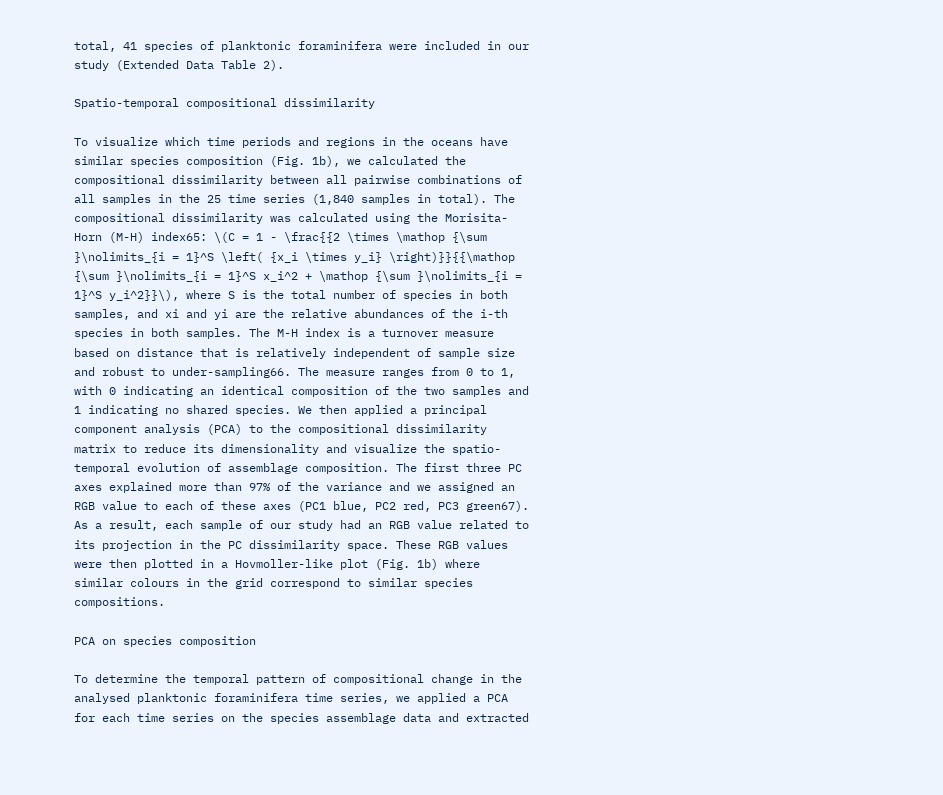total, 41 species of planktonic foraminifera were included in our study (Extended Data Table 2).

Spatio-temporal compositional dissimilarity

To visualize which time periods and regions in the oceans have similar species composition (Fig. 1b), we calculated the compositional dissimilarity between all pairwise combinations of all samples in the 25 time series (1,840 samples in total). The compositional dissimilarity was calculated using the Morisita-Horn (M-H) index65: \(C = 1 - \frac{{2 \times \mathop {\sum }\nolimits_{i = 1}^S \left( {x_i \times y_i} \right)}}{{\mathop {\sum }\nolimits_{i = 1}^S x_i^2 + \mathop {\sum }\nolimits_{i = 1}^S y_i^2}}\), where S is the total number of species in both samples, and xi and yi are the relative abundances of the i-th species in both samples. The M-H index is a turnover measure based on distance that is relatively independent of sample size and robust to under-sampling66. The measure ranges from 0 to 1, with 0 indicating an identical composition of the two samples and 1 indicating no shared species. We then applied a principal component analysis (PCA) to the compositional dissimilarity matrix to reduce its dimensionality and visualize the spatio-temporal evolution of assemblage composition. The first three PC axes explained more than 97% of the variance and we assigned an RGB value to each of these axes (PC1 blue, PC2 red, PC3 green67). As a result, each sample of our study had an RGB value related to its projection in the PC dissimilarity space. These RGB values were then plotted in a Hovmoller-like plot (Fig. 1b) where similar colours in the grid correspond to similar species compositions.

PCA on species composition

To determine the temporal pattern of compositional change in the analysed planktonic foraminifera time series, we applied a PCA for each time series on the species assemblage data and extracted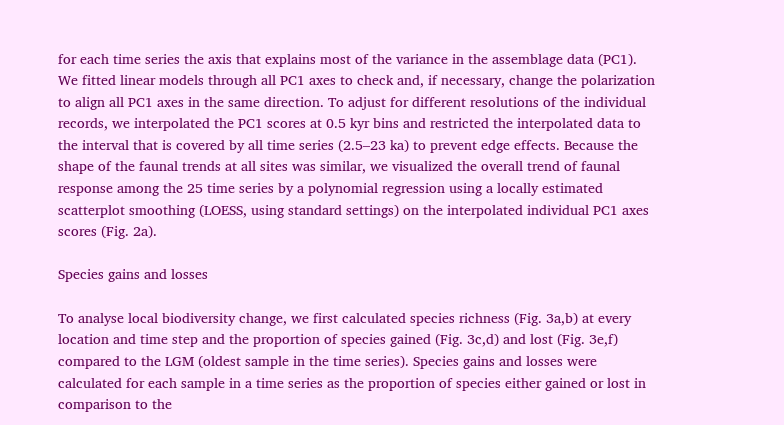for each time series the axis that explains most of the variance in the assemblage data (PC1). We fitted linear models through all PC1 axes to check and, if necessary, change the polarization to align all PC1 axes in the same direction. To adjust for different resolutions of the individual records, we interpolated the PC1 scores at 0.5 kyr bins and restricted the interpolated data to the interval that is covered by all time series (2.5–23 ka) to prevent edge effects. Because the shape of the faunal trends at all sites was similar, we visualized the overall trend of faunal response among the 25 time series by a polynomial regression using a locally estimated scatterplot smoothing (LOESS, using standard settings) on the interpolated individual PC1 axes scores (Fig. 2a).

Species gains and losses

To analyse local biodiversity change, we first calculated species richness (Fig. 3a,b) at every location and time step and the proportion of species gained (Fig. 3c,d) and lost (Fig. 3e,f) compared to the LGM (oldest sample in the time series). Species gains and losses were calculated for each sample in a time series as the proportion of species either gained or lost in comparison to the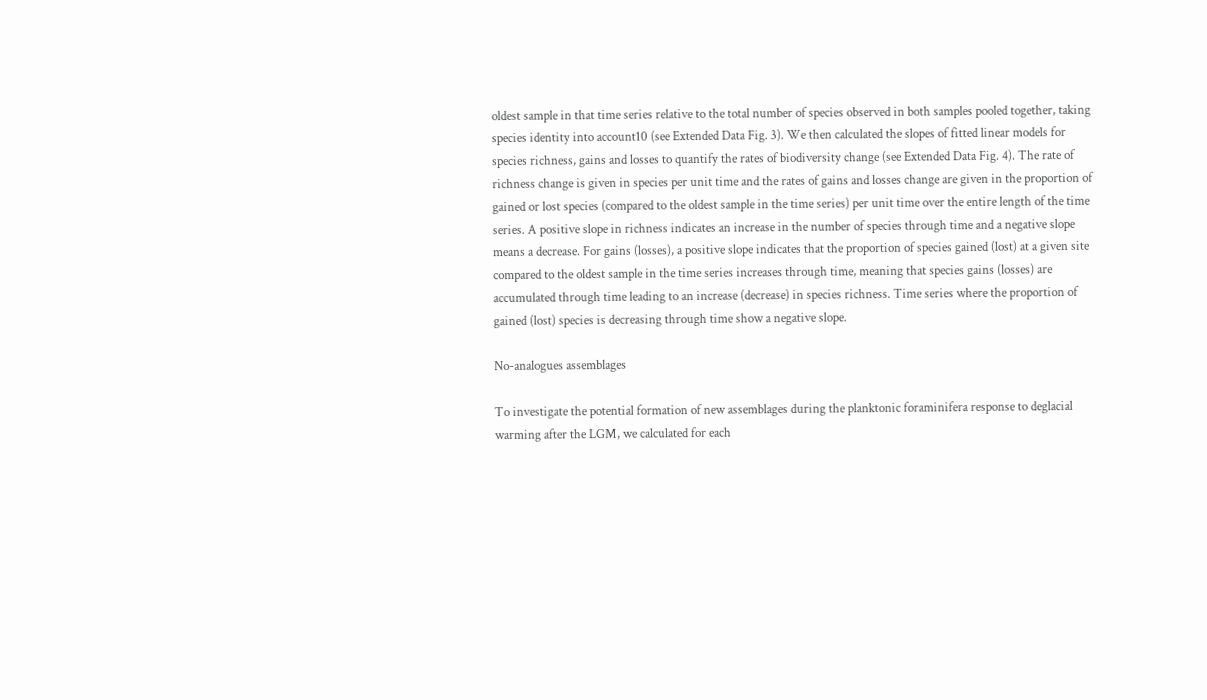oldest sample in that time series relative to the total number of species observed in both samples pooled together, taking species identity into account10 (see Extended Data Fig. 3). We then calculated the slopes of fitted linear models for species richness, gains and losses to quantify the rates of biodiversity change (see Extended Data Fig. 4). The rate of richness change is given in species per unit time and the rates of gains and losses change are given in the proportion of gained or lost species (compared to the oldest sample in the time series) per unit time over the entire length of the time series. A positive slope in richness indicates an increase in the number of species through time and a negative slope means a decrease. For gains (losses), a positive slope indicates that the proportion of species gained (lost) at a given site compared to the oldest sample in the time series increases through time, meaning that species gains (losses) are accumulated through time leading to an increase (decrease) in species richness. Time series where the proportion of gained (lost) species is decreasing through time show a negative slope.

No-analogues assemblages

To investigate the potential formation of new assemblages during the planktonic foraminifera response to deglacial warming after the LGM, we calculated for each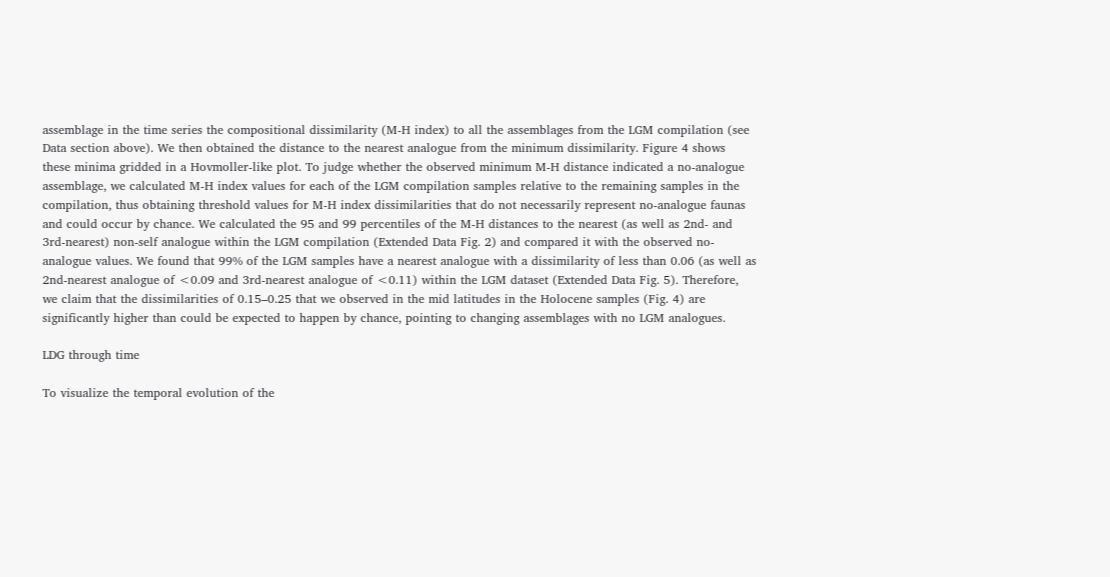assemblage in the time series the compositional dissimilarity (M-H index) to all the assemblages from the LGM compilation (see Data section above). We then obtained the distance to the nearest analogue from the minimum dissimilarity. Figure 4 shows these minima gridded in a Hovmoller-like plot. To judge whether the observed minimum M-H distance indicated a no-analogue assemblage, we calculated M-H index values for each of the LGM compilation samples relative to the remaining samples in the compilation, thus obtaining threshold values for M-H index dissimilarities that do not necessarily represent no-analogue faunas and could occur by chance. We calculated the 95 and 99 percentiles of the M-H distances to the nearest (as well as 2nd- and 3rd-nearest) non-self analogue within the LGM compilation (Extended Data Fig. 2) and compared it with the observed no-analogue values. We found that 99% of the LGM samples have a nearest analogue with a dissimilarity of less than 0.06 (as well as 2nd-nearest analogue of <0.09 and 3rd-nearest analogue of <0.11) within the LGM dataset (Extended Data Fig. 5). Therefore, we claim that the dissimilarities of 0.15–0.25 that we observed in the mid latitudes in the Holocene samples (Fig. 4) are significantly higher than could be expected to happen by chance, pointing to changing assemblages with no LGM analogues.

LDG through time

To visualize the temporal evolution of the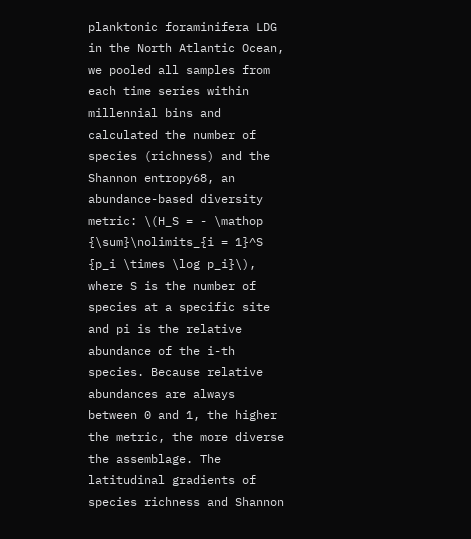planktonic foraminifera LDG in the North Atlantic Ocean, we pooled all samples from each time series within millennial bins and calculated the number of species (richness) and the Shannon entropy68, an abundance-based diversity metric: \(H_S = - \mathop {\sum}\nolimits_{i = 1}^S {p_i \times \log p_i}\), where S is the number of species at a specific site and pi is the relative abundance of the i-th species. Because relative abundances are always between 0 and 1, the higher the metric, the more diverse the assemblage. The latitudinal gradients of species richness and Shannon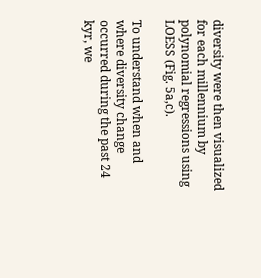diversity were then visualized for each millennium by polynomial regressions using LOESS (Fig. 5a,c).

To understand when and where diversity change occurred during the past 24 kyr, we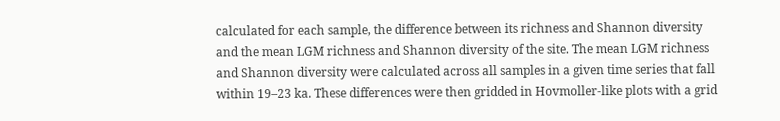calculated for each sample, the difference between its richness and Shannon diversity and the mean LGM richness and Shannon diversity of the site. The mean LGM richness and Shannon diversity were calculated across all samples in a given time series that fall within 19–23 ka. These differences were then gridded in Hovmoller-like plots with a grid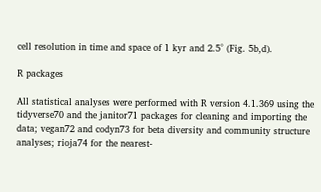cell resolution in time and space of 1 kyr and 2.5° (Fig. 5b,d).

R packages

All statistical analyses were performed with R version 4.1.369 using the tidyverse70 and the janitor71 packages for cleaning and importing the data; vegan72 and codyn73 for beta diversity and community structure analyses; rioja74 for the nearest-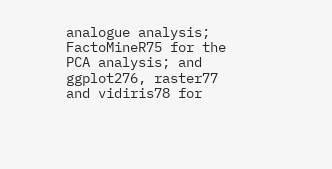analogue analysis; FactoMineR75 for the PCA analysis; and ggplot276, raster77 and vidiris78 for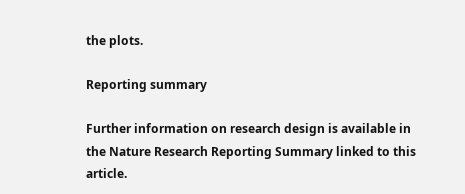the plots.

Reporting summary

Further information on research design is available in the Nature Research Reporting Summary linked to this article.